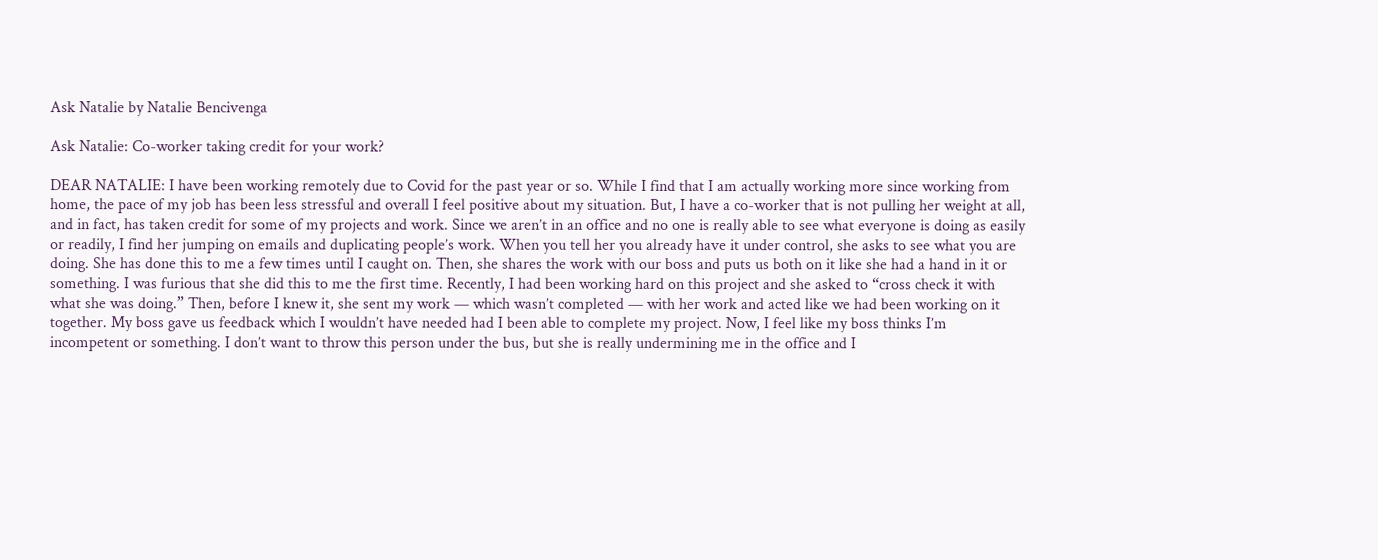Ask Natalie by Natalie Bencivenga

Ask Natalie: Co-worker taking credit for your work?

DEAR NATALIE: I have been working remotely due to Covid for the past year or so. While I find that I am actually working more since working from home, the pace of my job has been less stressful and overall I feel positive about my situation. But, I have a co-worker that is not pulling her weight at all, and in fact, has taken credit for some of my projects and work. Since we aren’t in an office and no one is really able to see what everyone is doing as easily or readily, I find her jumping on emails and duplicating people’s work. When you tell her you already have it under control, she asks to see what you are doing. She has done this to me a few times until I caught on. Then, she shares the work with our boss and puts us both on it like she had a hand in it or something. I was furious that she did this to me the first time. Recently, I had been working hard on this project and she asked to “cross check it with what she was doing.” Then, before I knew it, she sent my work — which wasn’t completed — with her work and acted like we had been working on it together. My boss gave us feedback which I wouldn’t have needed had I been able to complete my project. Now, I feel like my boss thinks I’m incompetent or something. I don’t want to throw this person under the bus, but she is really undermining me in the office and I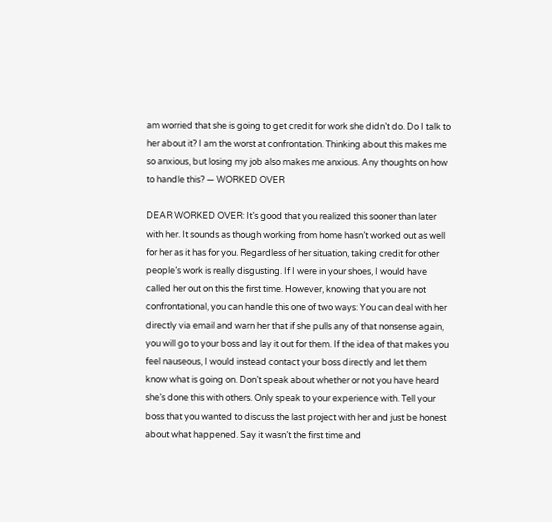am worried that she is going to get credit for work she didn’t do. Do I talk to her about it? I am the worst at confrontation. Thinking about this makes me so anxious, but losing my job also makes me anxious. Any thoughts on how to handle this? — WORKED OVER

DEAR WORKED OVER: It’s good that you realized this sooner than later with her. It sounds as though working from home hasn’t worked out as well for her as it has for you. Regardless of her situation, taking credit for other people’s work is really disgusting. If I were in your shoes, I would have called her out on this the first time. However, knowing that you are not confrontational, you can handle this one of two ways: You can deal with her directly via email and warn her that if she pulls any of that nonsense again, you will go to your boss and lay it out for them. If the idea of that makes you feel nauseous, I would instead contact your boss directly and let them know what is going on. Don’t speak about whether or not you have heard she’s done this with others. Only speak to your experience with. Tell your boss that you wanted to discuss the last project with her and just be honest about what happened. Say it wasn’t the first time and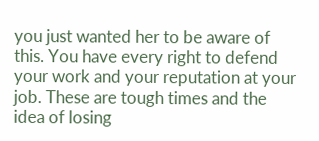you just wanted her to be aware of this. You have every right to defend your work and your reputation at your job. These are tough times and the idea of losing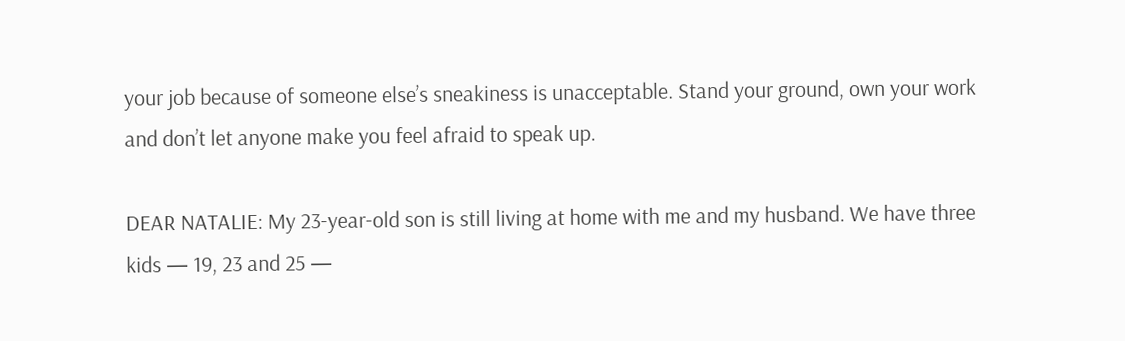your job because of someone else’s sneakiness is unacceptable. Stand your ground, own your work and don’t let anyone make you feel afraid to speak up.

DEAR NATALIE: My 23-year-old son is still living at home with me and my husband. We have three kids — 19, 23 and 25 —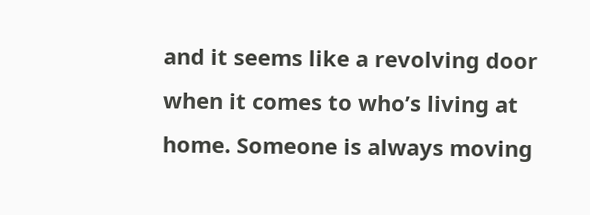and it seems like a revolving door when it comes to who’s living at home. Someone is always moving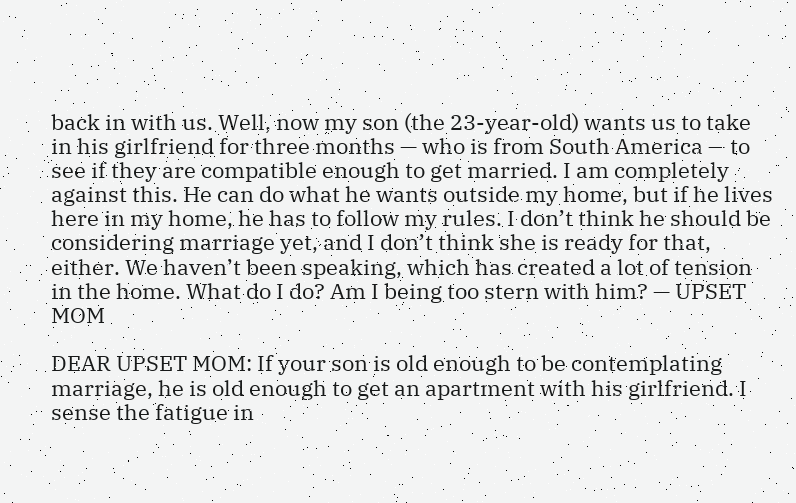back in with us. Well, now my son (the 23-year-old) wants us to take in his girlfriend for three months — who is from South America — to see if they are compatible enough to get married. I am completely against this. He can do what he wants outside my home, but if he lives here in my home, he has to follow my rules. I don’t think he should be considering marriage yet, and I don’t think she is ready for that, either. We haven’t been speaking, which has created a lot of tension in the home. What do I do? Am I being too stern with him? — UPSET MOM

DEAR UPSET MOM: If your son is old enough to be contemplating marriage, he is old enough to get an apartment with his girlfriend. I sense the fatigue in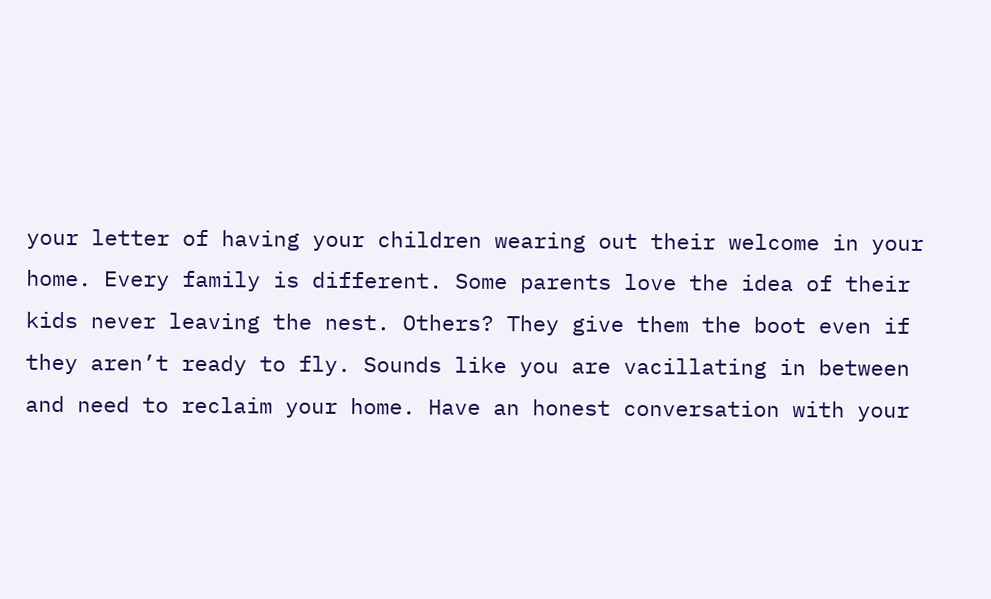your letter of having your children wearing out their welcome in your home. Every family is different. Some parents love the idea of their kids never leaving the nest. Others? They give them the boot even if they aren’t ready to fly. Sounds like you are vacillating in between and need to reclaim your home. Have an honest conversation with your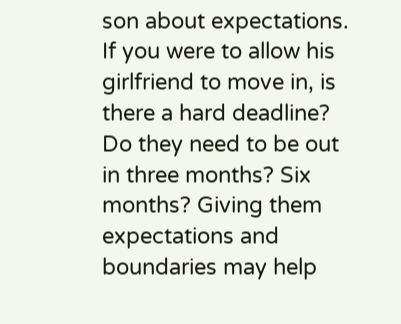son about expectations. If you were to allow his girlfriend to move in, is there a hard deadline? Do they need to be out in three months? Six months? Giving them expectations and boundaries may help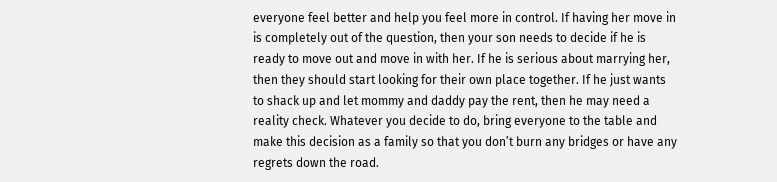everyone feel better and help you feel more in control. If having her move in is completely out of the question, then your son needs to decide if he is ready to move out and move in with her. If he is serious about marrying her, then they should start looking for their own place together. If he just wants to shack up and let mommy and daddy pay the rent, then he may need a reality check. Whatever you decide to do, bring everyone to the table and make this decision as a family so that you don’t burn any bridges or have any regrets down the road.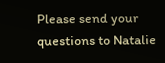Please send your questions to Natalie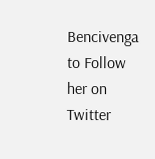Bencivenga to Follow her on Twitter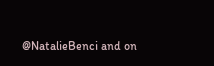@NatalieBenci and on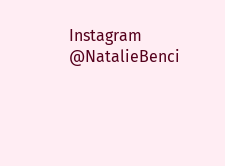Instagram @NatalieBenci